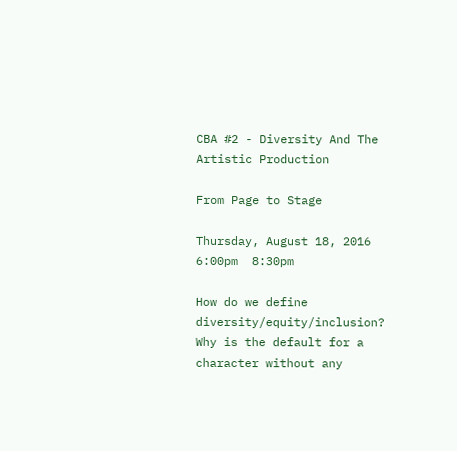CBA #2 - Diversity And The Artistic Production

From Page to Stage

Thursday, August 18, 2016
6:00pm  8:30pm

How do we define diversity/equity/inclusion?  Why is the default for a character without any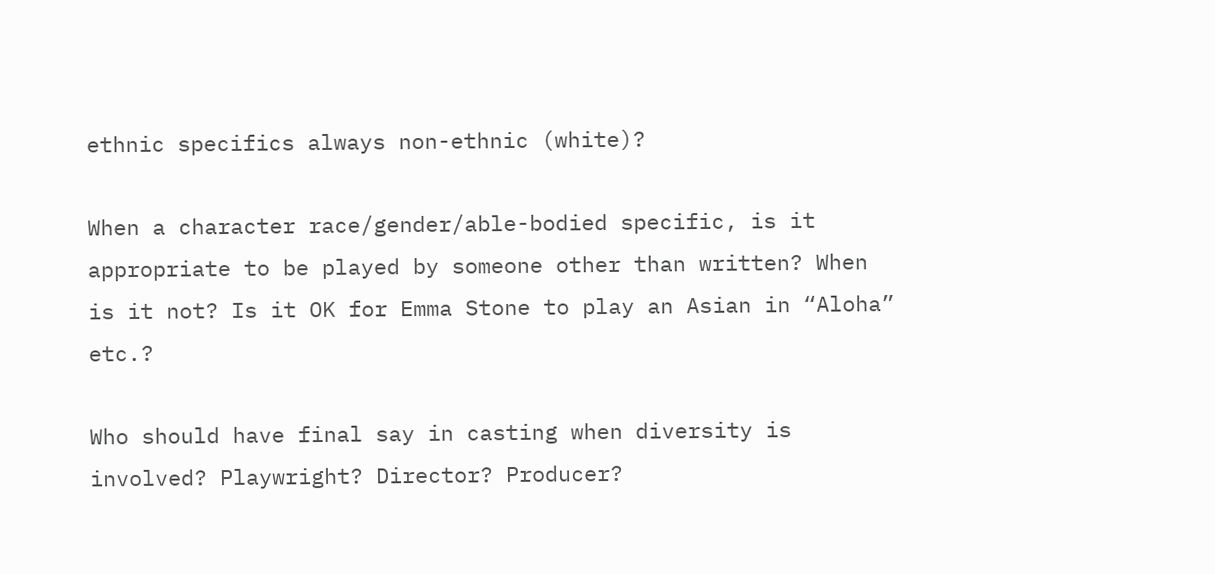ethnic specifics always non-ethnic (white)?

When a character race/gender/able-bodied specific, is it appropriate to be played by someone other than written? When is it not? Is it OK for Emma Stone to play an Asian in “Aloha” etc.?

Who should have final say in casting when diversity is involved? Playwright? Director? Producer?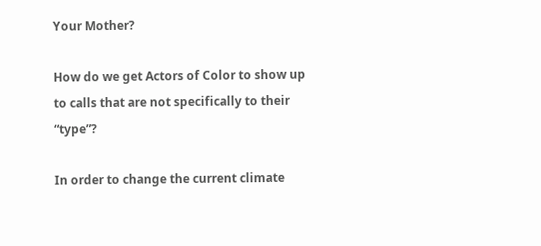Your Mother?

How do we get Actors of Color to show up to calls that are not specifically to their “type”?

In order to change the current climate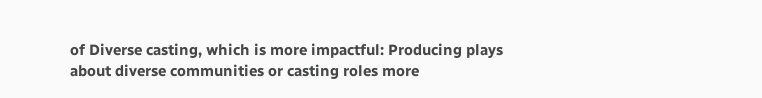of Diverse casting, which is more impactful: Producing plays about diverse communities or casting roles more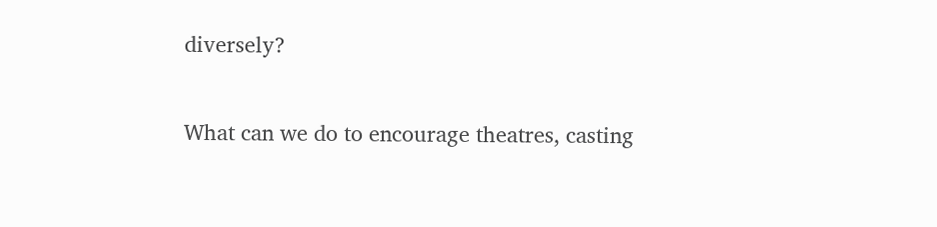diversely?

What can we do to encourage theatres, casting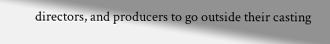directors, and producers to go outside their casting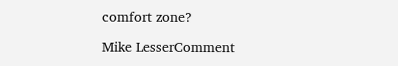comfort zone?

Mike LesserComment